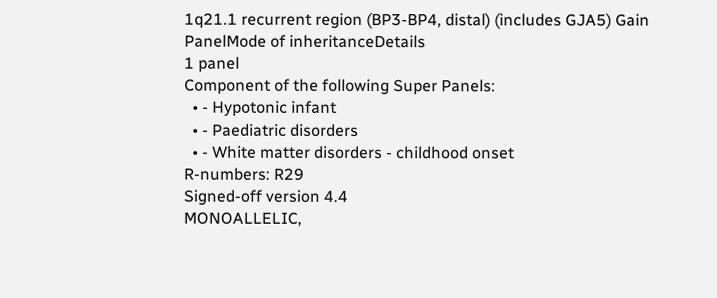1q21.1 recurrent region (BP3-BP4, distal) (includes GJA5) Gain
PanelMode of inheritanceDetails
1 panel
Component of the following Super Panels:
  • - Hypotonic infant
  • - Paediatric disorders
  • - White matter disorders - childhood onset
R-numbers: R29
Signed-off version 4.4
MONOALLELIC,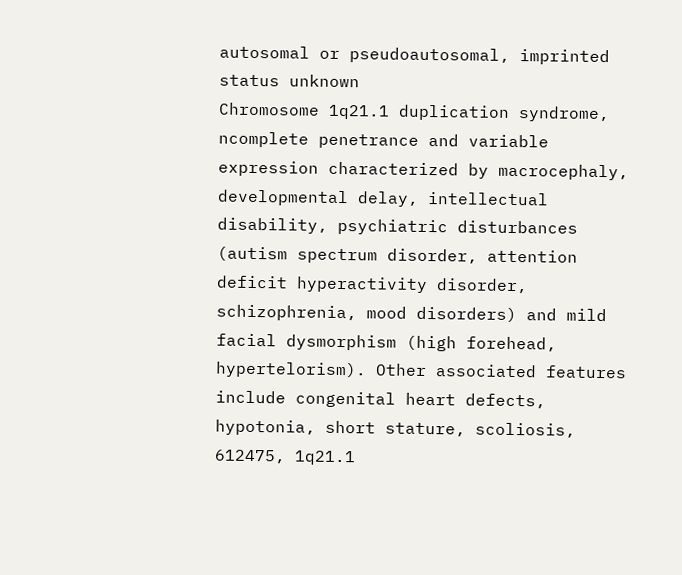autosomal or pseudoautosomal, imprinted status unknown
Chromosome 1q21.1 duplication syndrome, ncomplete penetrance and variable expression characterized by macrocephaly, developmental delay, intellectual disability, psychiatric disturbances (autism spectrum disorder, attention deficit hyperactivity disorder, schizophrenia, mood disorders) and mild facial dysmorphism (high forehead, hypertelorism). Other associated features include congenital heart defects, hypotonia, short stature, scoliosis, 612475, 1q21.1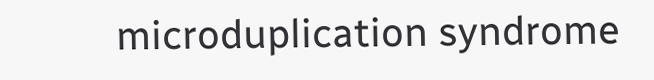microduplication syndrome